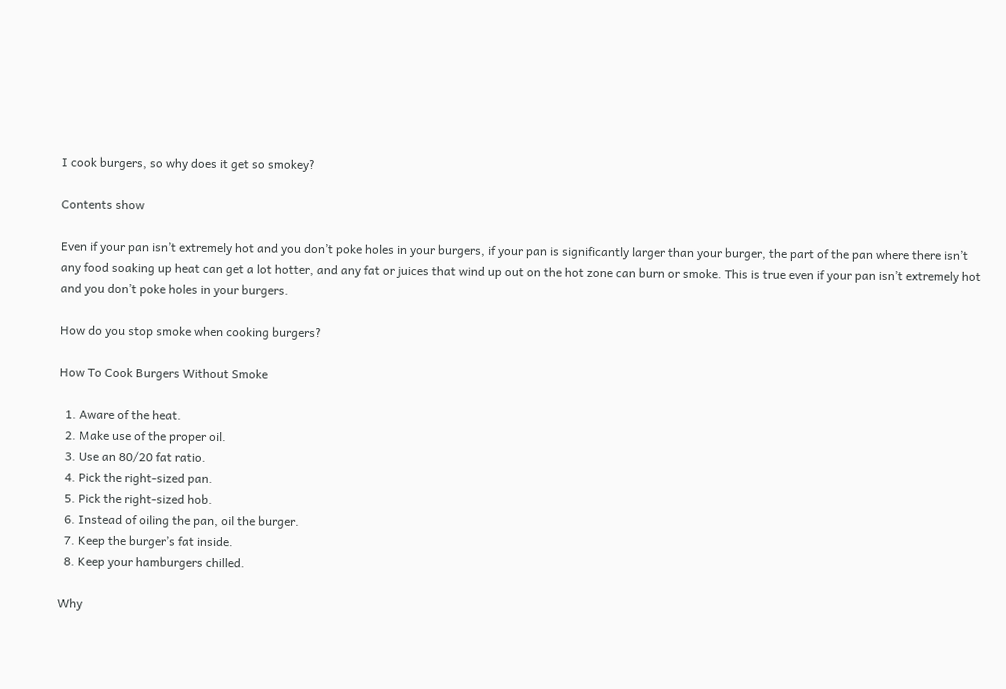I cook burgers, so why does it get so smokey?

Contents show

Even if your pan isn’t extremely hot and you don’t poke holes in your burgers, if your pan is significantly larger than your burger, the part of the pan where there isn’t any food soaking up heat can get a lot hotter, and any fat or juices that wind up out on the hot zone can burn or smoke. This is true even if your pan isn’t extremely hot and you don’t poke holes in your burgers.

How do you stop smoke when cooking burgers?

How To Cook Burgers Without Smoke

  1. Aware of the heat.
  2. Make use of the proper oil.
  3. Use an 80/20 fat ratio.
  4. Pick the right-sized pan.
  5. Pick the right-sized hob.
  6. Instead of oiling the pan, oil the burger.
  7. Keep the burger’s fat inside.
  8. Keep your hamburgers chilled.

Why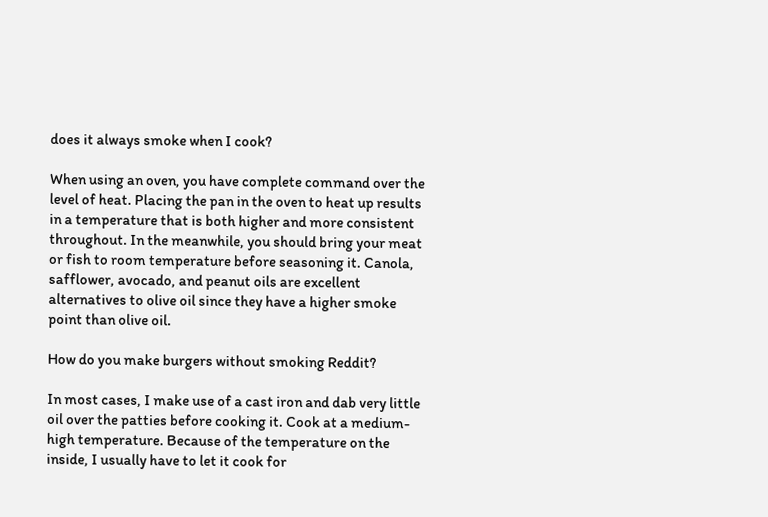does it always smoke when I cook?

When using an oven, you have complete command over the level of heat. Placing the pan in the oven to heat up results in a temperature that is both higher and more consistent throughout. In the meanwhile, you should bring your meat or fish to room temperature before seasoning it. Canola, safflower, avocado, and peanut oils are excellent alternatives to olive oil since they have a higher smoke point than olive oil.

How do you make burgers without smoking Reddit?

In most cases, I make use of a cast iron and dab very little oil over the patties before cooking it. Cook at a medium-high temperature. Because of the temperature on the inside, I usually have to let it cook for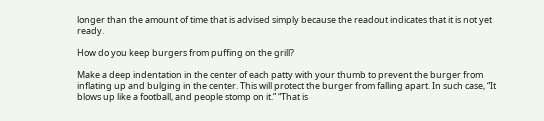longer than the amount of time that is advised simply because the readout indicates that it is not yet ready.

How do you keep burgers from puffing on the grill?

Make a deep indentation in the center of each patty with your thumb to prevent the burger from inflating up and bulging in the center. This will protect the burger from falling apart. In such case, “It blows up like a football, and people stomp on it.” “That is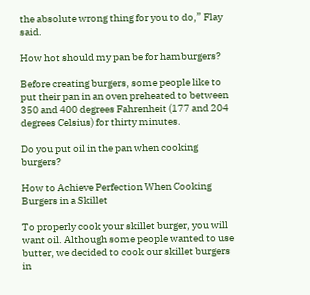the absolute wrong thing for you to do,” Flay said.

How hot should my pan be for hamburgers?

Before creating burgers, some people like to put their pan in an oven preheated to between 350 and 400 degrees Fahrenheit (177 and 204 degrees Celsius) for thirty minutes.

Do you put oil in the pan when cooking burgers?

How to Achieve Perfection When Cooking Burgers in a Skillet

To properly cook your skillet burger, you will want oil. Although some people wanted to use butter, we decided to cook our skillet burgers in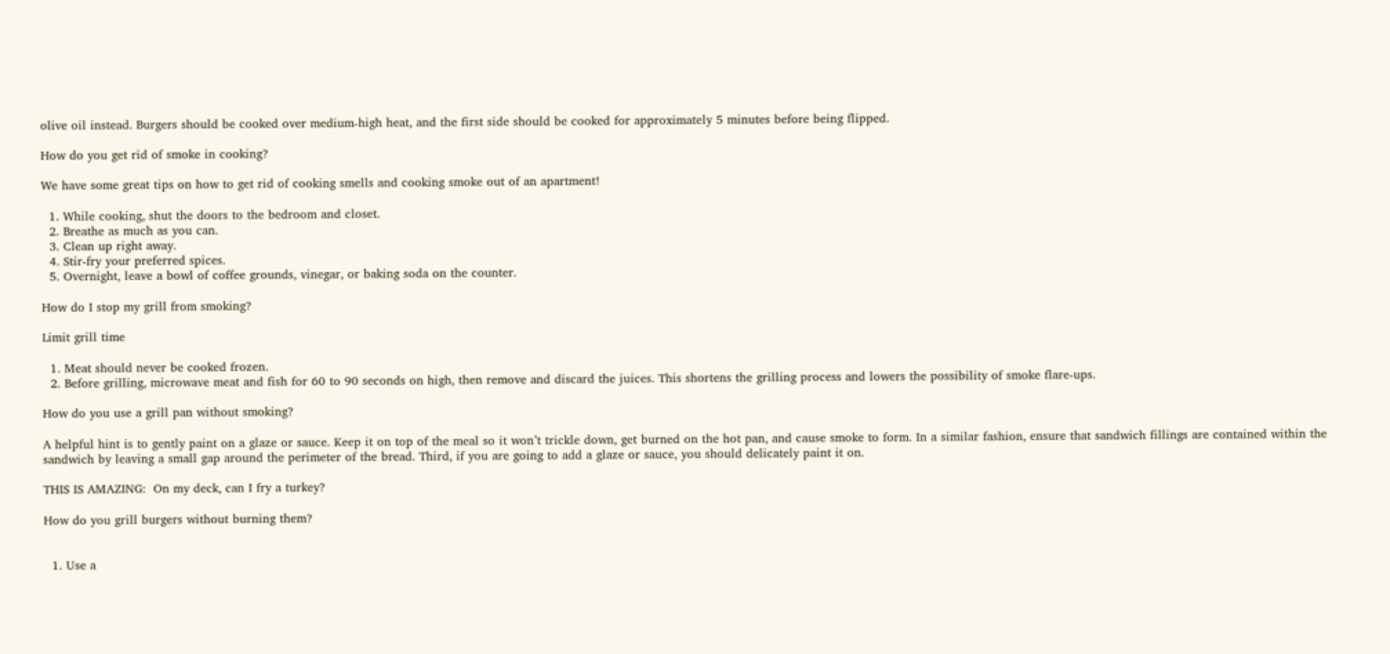olive oil instead. Burgers should be cooked over medium-high heat, and the first side should be cooked for approximately 5 minutes before being flipped.

How do you get rid of smoke in cooking?

We have some great tips on how to get rid of cooking smells and cooking smoke out of an apartment!

  1. While cooking, shut the doors to the bedroom and closet.
  2. Breathe as much as you can.
  3. Clean up right away.
  4. Stir-fry your preferred spices.
  5. Overnight, leave a bowl of coffee grounds, vinegar, or baking soda on the counter.

How do I stop my grill from smoking?

Limit grill time

  1. Meat should never be cooked frozen.
  2. Before grilling, microwave meat and fish for 60 to 90 seconds on high, then remove and discard the juices. This shortens the grilling process and lowers the possibility of smoke flare-ups.

How do you use a grill pan without smoking?

A helpful hint is to gently paint on a glaze or sauce. Keep it on top of the meal so it won’t trickle down, get burned on the hot pan, and cause smoke to form. In a similar fashion, ensure that sandwich fillings are contained within the sandwich by leaving a small gap around the perimeter of the bread. Third, if you are going to add a glaze or sauce, you should delicately paint it on.

THIS IS AMAZING:  On my deck, can I fry a turkey?

How do you grill burgers without burning them?


  1. Use a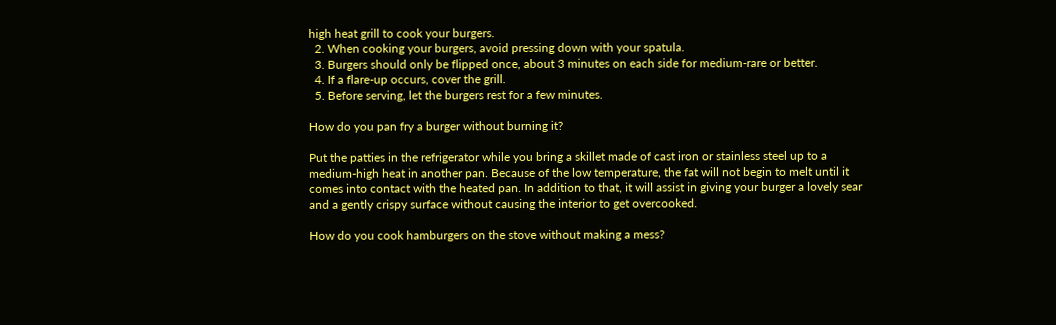high heat grill to cook your burgers.
  2. When cooking your burgers, avoid pressing down with your spatula.
  3. Burgers should only be flipped once, about 3 minutes on each side for medium-rare or better.
  4. If a flare-up occurs, cover the grill.
  5. Before serving, let the burgers rest for a few minutes.

How do you pan fry a burger without burning it?

Put the patties in the refrigerator while you bring a skillet made of cast iron or stainless steel up to a medium-high heat in another pan. Because of the low temperature, the fat will not begin to melt until it comes into contact with the heated pan. In addition to that, it will assist in giving your burger a lovely sear and a gently crispy surface without causing the interior to get overcooked.

How do you cook hamburgers on the stove without making a mess?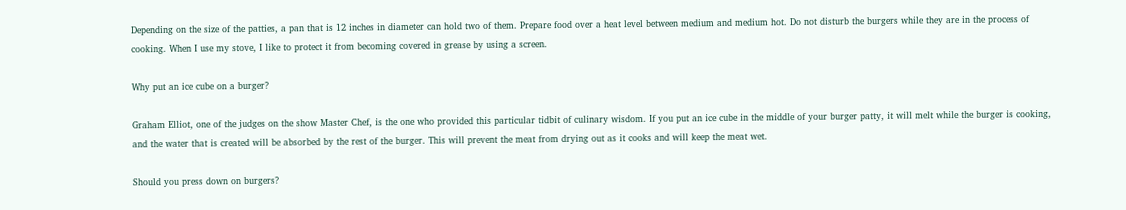Depending on the size of the patties, a pan that is 12 inches in diameter can hold two of them. Prepare food over a heat level between medium and medium hot. Do not disturb the burgers while they are in the process of cooking. When I use my stove, I like to protect it from becoming covered in grease by using a screen.

Why put an ice cube on a burger?

Graham Elliot, one of the judges on the show Master Chef, is the one who provided this particular tidbit of culinary wisdom. If you put an ice cube in the middle of your burger patty, it will melt while the burger is cooking, and the water that is created will be absorbed by the rest of the burger. This will prevent the meat from drying out as it cooks and will keep the meat wet.

Should you press down on burgers?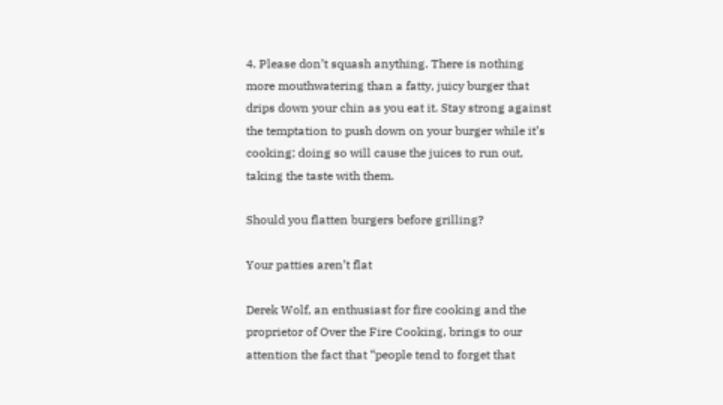4. Please don’t squash anything. There is nothing more mouthwatering than a fatty, juicy burger that drips down your chin as you eat it. Stay strong against the temptation to push down on your burger while it’s cooking; doing so will cause the juices to run out, taking the taste with them.

Should you flatten burgers before grilling?

Your patties aren’t flat

Derek Wolf, an enthusiast for fire cooking and the proprietor of Over the Fire Cooking, brings to our attention the fact that “people tend to forget that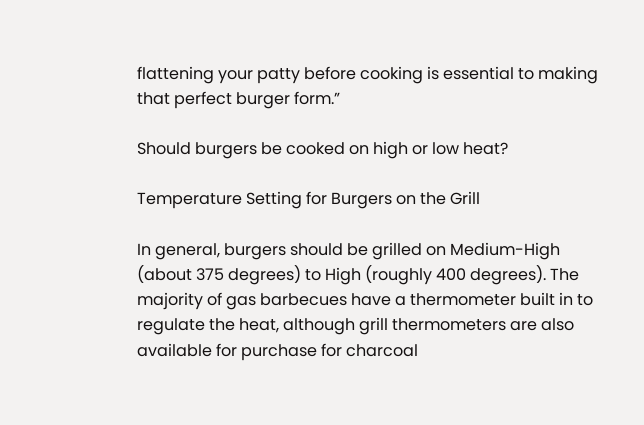flattening your patty before cooking is essential to making that perfect burger form.”

Should burgers be cooked on high or low heat?

Temperature Setting for Burgers on the Grill

In general, burgers should be grilled on Medium-High (about 375 degrees) to High (roughly 400 degrees). The majority of gas barbecues have a thermometer built in to regulate the heat, although grill thermometers are also available for purchase for charcoal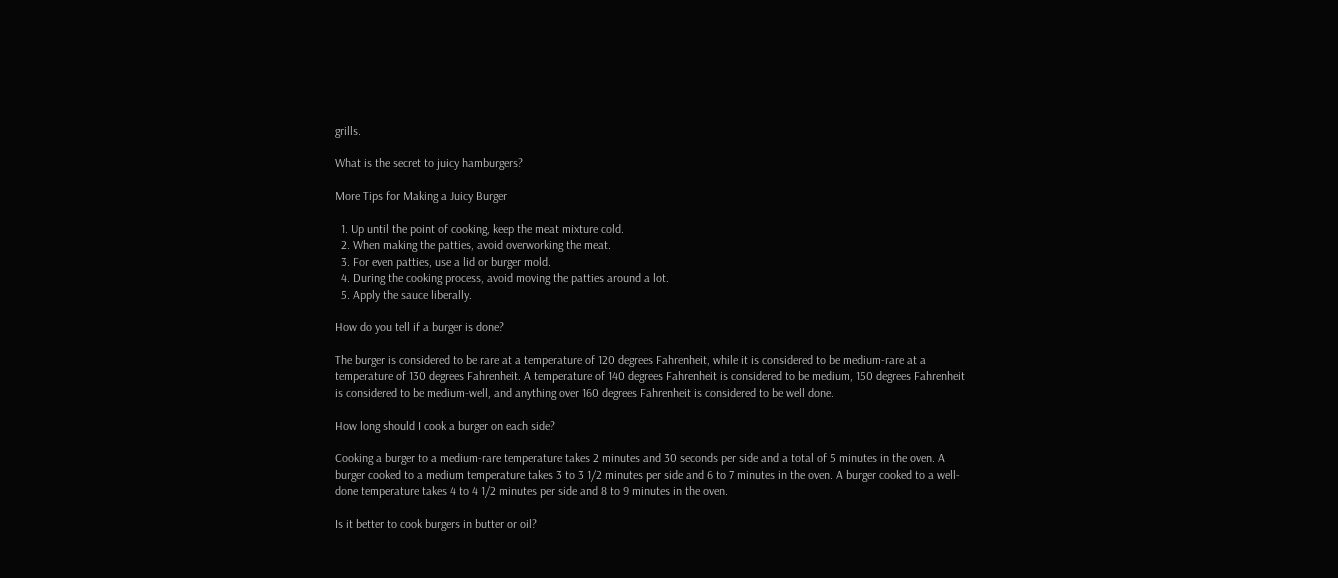grills.

What is the secret to juicy hamburgers?

More Tips for Making a Juicy Burger

  1. Up until the point of cooking, keep the meat mixture cold.
  2. When making the patties, avoid overworking the meat.
  3. For even patties, use a lid or burger mold.
  4. During the cooking process, avoid moving the patties around a lot.
  5. Apply the sauce liberally.

How do you tell if a burger is done?

The burger is considered to be rare at a temperature of 120 degrees Fahrenheit, while it is considered to be medium-rare at a temperature of 130 degrees Fahrenheit. A temperature of 140 degrees Fahrenheit is considered to be medium, 150 degrees Fahrenheit is considered to be medium-well, and anything over 160 degrees Fahrenheit is considered to be well done.

How long should I cook a burger on each side?

Cooking a burger to a medium-rare temperature takes 2 minutes and 30 seconds per side and a total of 5 minutes in the oven. A burger cooked to a medium temperature takes 3 to 3 1/2 minutes per side and 6 to 7 minutes in the oven. A burger cooked to a well-done temperature takes 4 to 4 1/2 minutes per side and 8 to 9 minutes in the oven.

Is it better to cook burgers in butter or oil?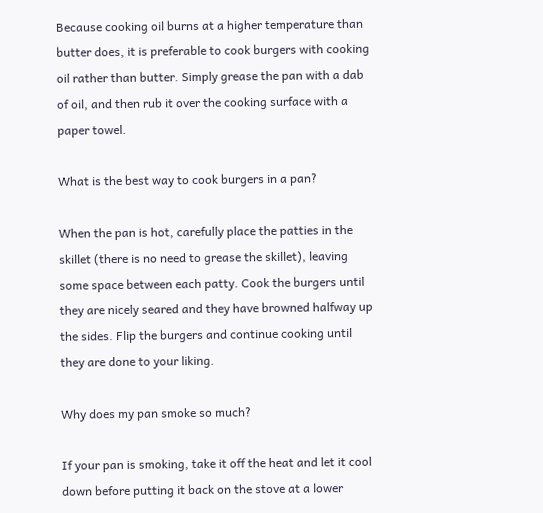Because cooking oil burns at a higher temperature than butter does, it is preferable to cook burgers with cooking oil rather than butter. Simply grease the pan with a dab of oil, and then rub it over the cooking surface with a paper towel.

What is the best way to cook burgers in a pan?

When the pan is hot, carefully place the patties in the skillet (there is no need to grease the skillet), leaving some space between each patty. Cook the burgers until they are nicely seared and they have browned halfway up the sides. Flip the burgers and continue cooking until they are done to your liking.

Why does my pan smoke so much?

If your pan is smoking, take it off the heat and let it cool down before putting it back on the stove at a lower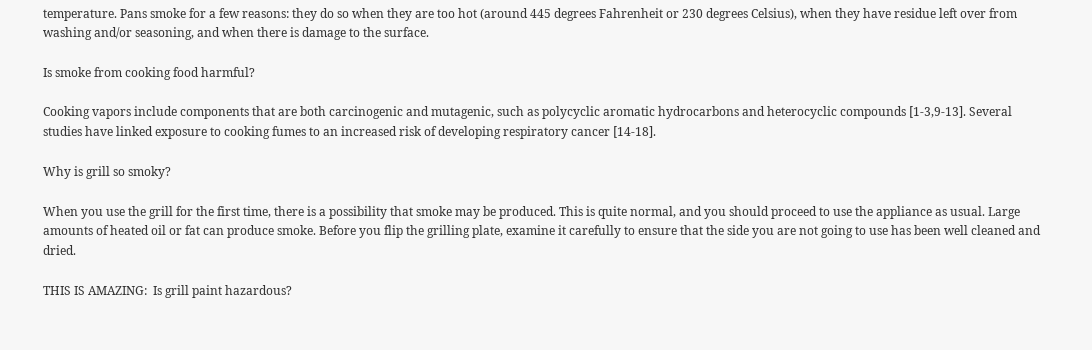temperature. Pans smoke for a few reasons: they do so when they are too hot (around 445 degrees Fahrenheit or 230 degrees Celsius), when they have residue left over from washing and/or seasoning, and when there is damage to the surface.

Is smoke from cooking food harmful?

Cooking vapors include components that are both carcinogenic and mutagenic, such as polycyclic aromatic hydrocarbons and heterocyclic compounds [1-3,9-13]. Several studies have linked exposure to cooking fumes to an increased risk of developing respiratory cancer [14-18].

Why is grill so smoky?

When you use the grill for the first time, there is a possibility that smoke may be produced. This is quite normal, and you should proceed to use the appliance as usual. Large amounts of heated oil or fat can produce smoke. Before you flip the grilling plate, examine it carefully to ensure that the side you are not going to use has been well cleaned and dried.

THIS IS AMAZING:  Is grill paint hazardous?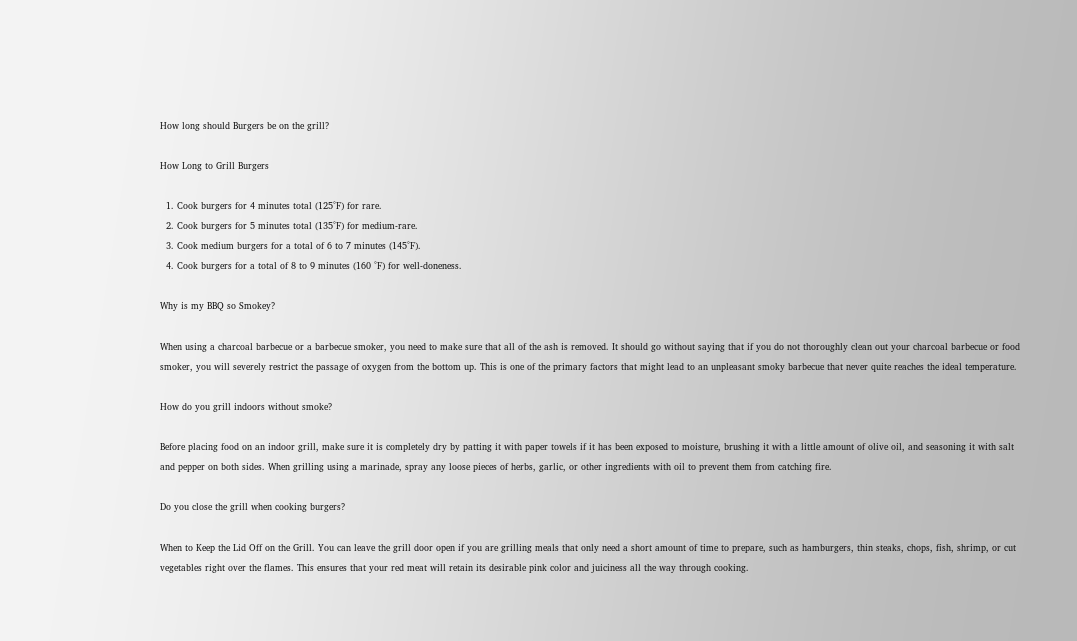How long should Burgers be on the grill?

How Long to Grill Burgers

  1. Cook burgers for 4 minutes total (125°F) for rare.
  2. Cook burgers for 5 minutes total (135°F) for medium-rare.
  3. Cook medium burgers for a total of 6 to 7 minutes (145°F).
  4. Cook burgers for a total of 8 to 9 minutes (160 °F) for well-doneness.

Why is my BBQ so Smokey?

When using a charcoal barbecue or a barbecue smoker, you need to make sure that all of the ash is removed. It should go without saying that if you do not thoroughly clean out your charcoal barbecue or food smoker, you will severely restrict the passage of oxygen from the bottom up. This is one of the primary factors that might lead to an unpleasant smoky barbecue that never quite reaches the ideal temperature.

How do you grill indoors without smoke?

Before placing food on an indoor grill, make sure it is completely dry by patting it with paper towels if it has been exposed to moisture, brushing it with a little amount of olive oil, and seasoning it with salt and pepper on both sides. When grilling using a marinade, spray any loose pieces of herbs, garlic, or other ingredients with oil to prevent them from catching fire.

Do you close the grill when cooking burgers?

When to Keep the Lid Off on the Grill. You can leave the grill door open if you are grilling meals that only need a short amount of time to prepare, such as hamburgers, thin steaks, chops, fish, shrimp, or cut vegetables right over the flames. This ensures that your red meat will retain its desirable pink color and juiciness all the way through cooking.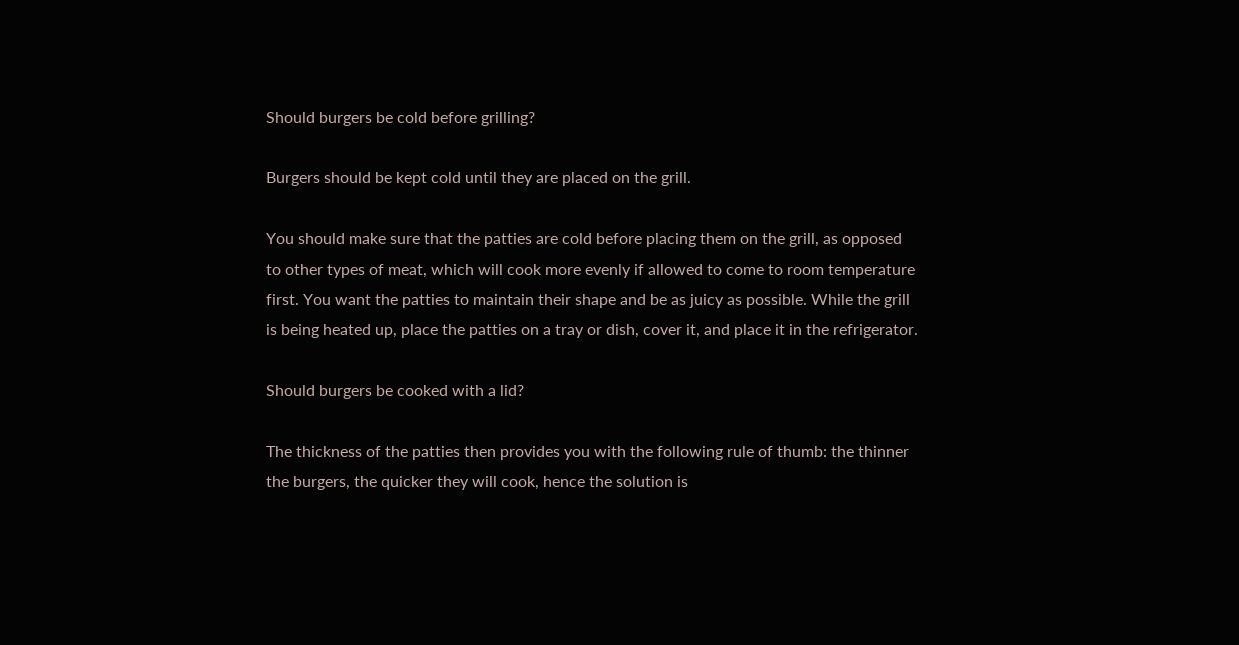Should burgers be cold before grilling?

Burgers should be kept cold until they are placed on the grill.

You should make sure that the patties are cold before placing them on the grill, as opposed to other types of meat, which will cook more evenly if allowed to come to room temperature first. You want the patties to maintain their shape and be as juicy as possible. While the grill is being heated up, place the patties on a tray or dish, cover it, and place it in the refrigerator.

Should burgers be cooked with a lid?

The thickness of the patties then provides you with the following rule of thumb: the thinner the burgers, the quicker they will cook, hence the solution is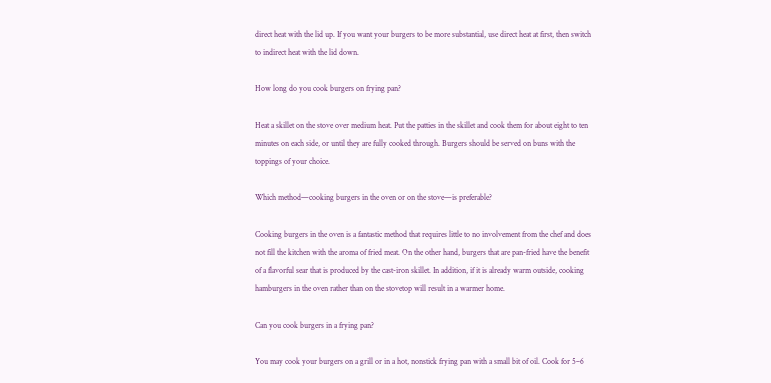direct heat with the lid up. If you want your burgers to be more substantial, use direct heat at first, then switch to indirect heat with the lid down.

How long do you cook burgers on frying pan?

Heat a skillet on the stove over medium heat. Put the patties in the skillet and cook them for about eight to ten minutes on each side, or until they are fully cooked through. Burgers should be served on buns with the toppings of your choice.

Which method—cooking burgers in the oven or on the stove—is preferable?

Cooking burgers in the oven is a fantastic method that requires little to no involvement from the chef and does not fill the kitchen with the aroma of fried meat. On the other hand, burgers that are pan-fried have the benefit of a flavorful sear that is produced by the cast-iron skillet. In addition, if it is already warm outside, cooking hamburgers in the oven rather than on the stovetop will result in a warmer home.

Can you cook burgers in a frying pan?

You may cook your burgers on a grill or in a hot, nonstick frying pan with a small bit of oil. Cook for 5–6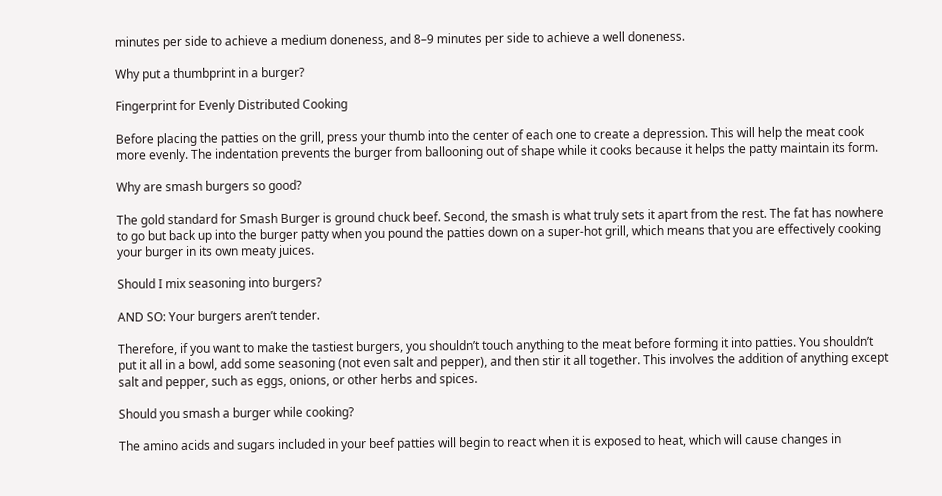minutes per side to achieve a medium doneness, and 8–9 minutes per side to achieve a well doneness.

Why put a thumbprint in a burger?

Fingerprint for Evenly Distributed Cooking

Before placing the patties on the grill, press your thumb into the center of each one to create a depression. This will help the meat cook more evenly. The indentation prevents the burger from ballooning out of shape while it cooks because it helps the patty maintain its form.

Why are smash burgers so good?

The gold standard for Smash Burger is ground chuck beef. Second, the smash is what truly sets it apart from the rest. The fat has nowhere to go but back up into the burger patty when you pound the patties down on a super-hot grill, which means that you are effectively cooking your burger in its own meaty juices.

Should I mix seasoning into burgers?

AND SO: Your burgers aren’t tender.

Therefore, if you want to make the tastiest burgers, you shouldn’t touch anything to the meat before forming it into patties. You shouldn’t put it all in a bowl, add some seasoning (not even salt and pepper), and then stir it all together. This involves the addition of anything except salt and pepper, such as eggs, onions, or other herbs and spices.

Should you smash a burger while cooking?

The amino acids and sugars included in your beef patties will begin to react when it is exposed to heat, which will cause changes in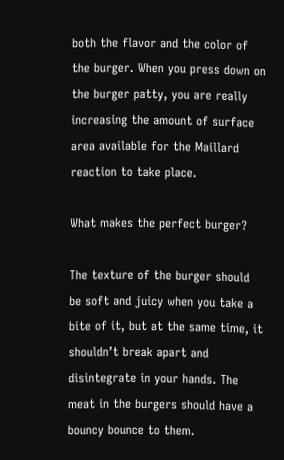both the flavor and the color of the burger. When you press down on the burger patty, you are really increasing the amount of surface area available for the Maillard reaction to take place.

What makes the perfect burger?

The texture of the burger should be soft and juicy when you take a bite of it, but at the same time, it shouldn’t break apart and disintegrate in your hands. The meat in the burgers should have a bouncy bounce to them.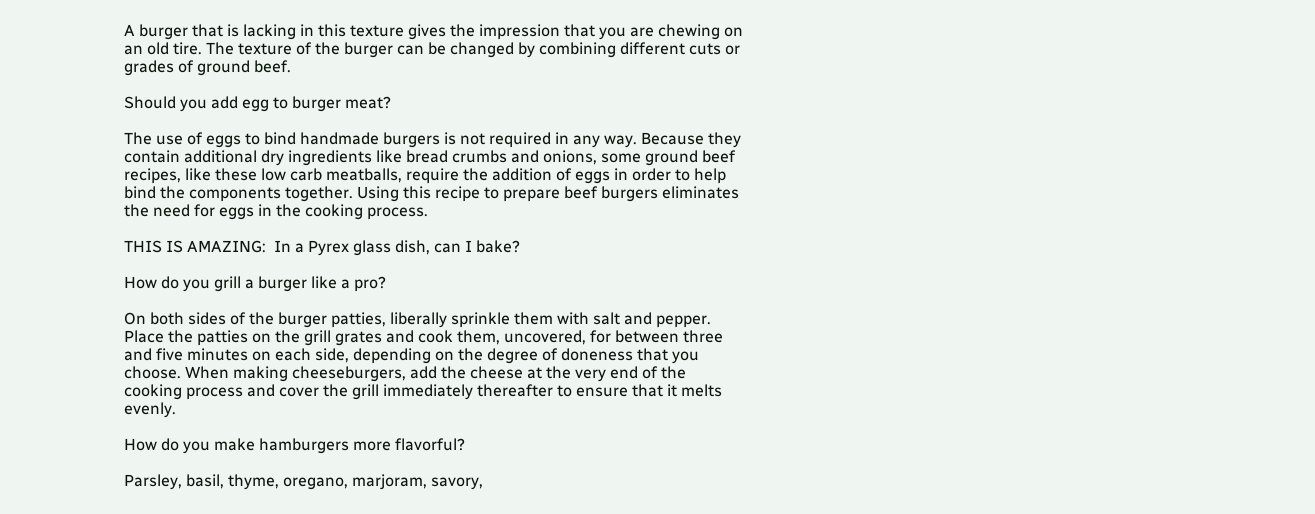A burger that is lacking in this texture gives the impression that you are chewing on an old tire. The texture of the burger can be changed by combining different cuts or grades of ground beef.

Should you add egg to burger meat?

The use of eggs to bind handmade burgers is not required in any way. Because they contain additional dry ingredients like bread crumbs and onions, some ground beef recipes, like these low carb meatballs, require the addition of eggs in order to help bind the components together. Using this recipe to prepare beef burgers eliminates the need for eggs in the cooking process.

THIS IS AMAZING:  In a Pyrex glass dish, can I bake?

How do you grill a burger like a pro?

On both sides of the burger patties, liberally sprinkle them with salt and pepper. Place the patties on the grill grates and cook them, uncovered, for between three and five minutes on each side, depending on the degree of doneness that you choose. When making cheeseburgers, add the cheese at the very end of the cooking process and cover the grill immediately thereafter to ensure that it melts evenly.

How do you make hamburgers more flavorful?

Parsley, basil, thyme, oregano, marjoram, savory,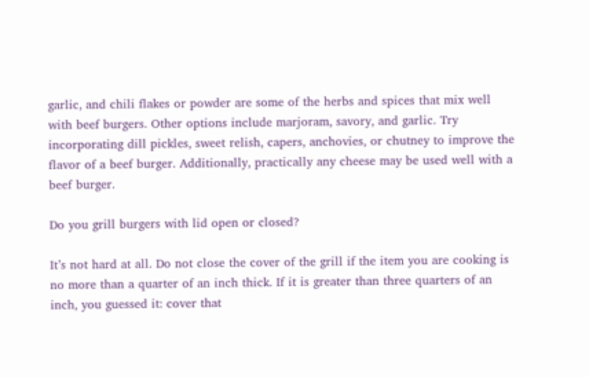garlic, and chili flakes or powder are some of the herbs and spices that mix well with beef burgers. Other options include marjoram, savory, and garlic. Try incorporating dill pickles, sweet relish, capers, anchovies, or chutney to improve the flavor of a beef burger. Additionally, practically any cheese may be used well with a beef burger.

Do you grill burgers with lid open or closed?

It’s not hard at all. Do not close the cover of the grill if the item you are cooking is no more than a quarter of an inch thick. If it is greater than three quarters of an inch, you guessed it: cover that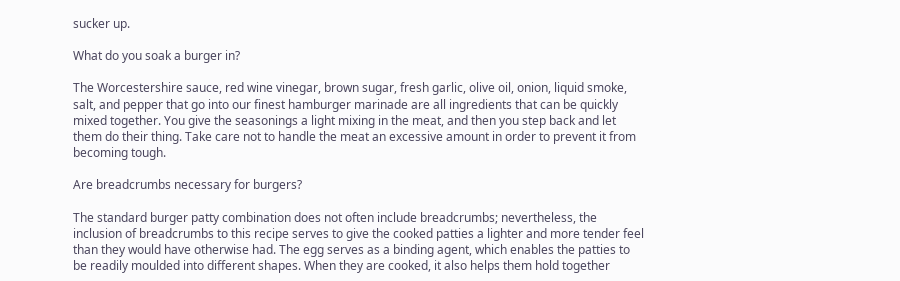sucker up.

What do you soak a burger in?

The Worcestershire sauce, red wine vinegar, brown sugar, fresh garlic, olive oil, onion, liquid smoke, salt, and pepper that go into our finest hamburger marinade are all ingredients that can be quickly mixed together. You give the seasonings a light mixing in the meat, and then you step back and let them do their thing. Take care not to handle the meat an excessive amount in order to prevent it from becoming tough.

Are breadcrumbs necessary for burgers?

The standard burger patty combination does not often include breadcrumbs; nevertheless, the inclusion of breadcrumbs to this recipe serves to give the cooked patties a lighter and more tender feel than they would have otherwise had. The egg serves as a binding agent, which enables the patties to be readily moulded into different shapes. When they are cooked, it also helps them hold together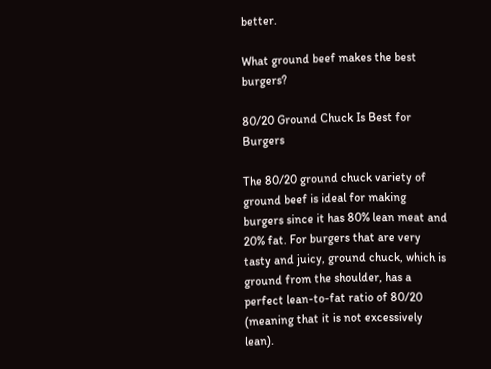better.

What ground beef makes the best burgers?

80/20 Ground Chuck Is Best for Burgers

The 80/20 ground chuck variety of ground beef is ideal for making burgers since it has 80% lean meat and 20% fat. For burgers that are very tasty and juicy, ground chuck, which is ground from the shoulder, has a perfect lean-to-fat ratio of 80/20 (meaning that it is not excessively lean).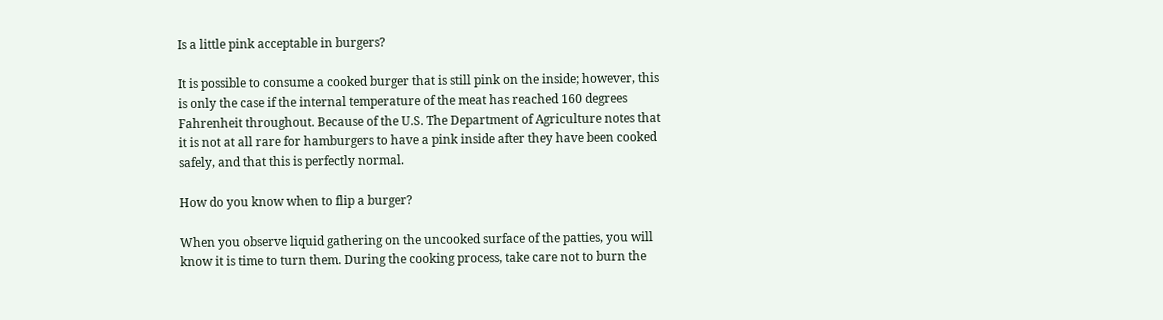Is a little pink acceptable in burgers?

It is possible to consume a cooked burger that is still pink on the inside; however, this is only the case if the internal temperature of the meat has reached 160 degrees Fahrenheit throughout. Because of the U.S. The Department of Agriculture notes that it is not at all rare for hamburgers to have a pink inside after they have been cooked safely, and that this is perfectly normal.

How do you know when to flip a burger?

When you observe liquid gathering on the uncooked surface of the patties, you will know it is time to turn them. During the cooking process, take care not to burn the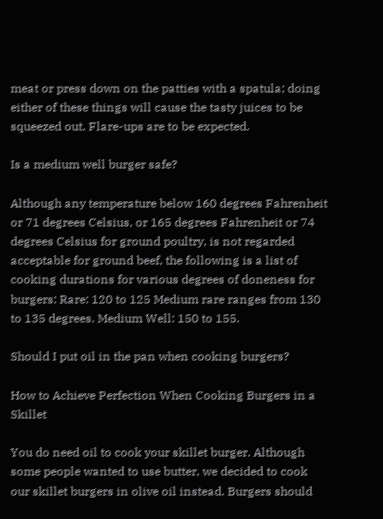meat or press down on the patties with a spatula; doing either of these things will cause the tasty juices to be squeezed out. Flare-ups are to be expected.

Is a medium well burger safe?

Although any temperature below 160 degrees Fahrenheit or 71 degrees Celsius, or 165 degrees Fahrenheit or 74 degrees Celsius for ground poultry, is not regarded acceptable for ground beef, the following is a list of cooking durations for various degrees of doneness for burgers: Rare: 120 to 125 Medium rare ranges from 130 to 135 degrees. Medium Well: 150 to 155.

Should I put oil in the pan when cooking burgers?

How to Achieve Perfection When Cooking Burgers in a Skillet

You do need oil to cook your skillet burger. Although some people wanted to use butter, we decided to cook our skillet burgers in olive oil instead. Burgers should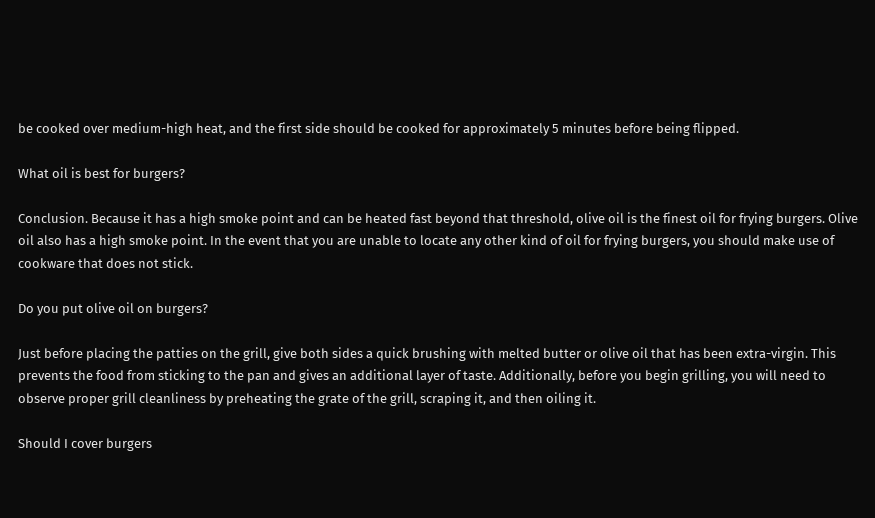be cooked over medium-high heat, and the first side should be cooked for approximately 5 minutes before being flipped.

What oil is best for burgers?

Conclusion. Because it has a high smoke point and can be heated fast beyond that threshold, olive oil is the finest oil for frying burgers. Olive oil also has a high smoke point. In the event that you are unable to locate any other kind of oil for frying burgers, you should make use of cookware that does not stick.

Do you put olive oil on burgers?

Just before placing the patties on the grill, give both sides a quick brushing with melted butter or olive oil that has been extra-virgin. This prevents the food from sticking to the pan and gives an additional layer of taste. Additionally, before you begin grilling, you will need to observe proper grill cleanliness by preheating the grate of the grill, scraping it, and then oiling it.

Should I cover burgers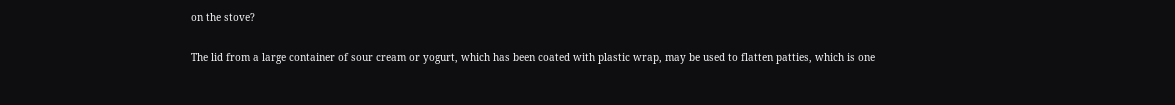on the stove?

The lid from a large container of sour cream or yogurt, which has been coated with plastic wrap, may be used to flatten patties, which is one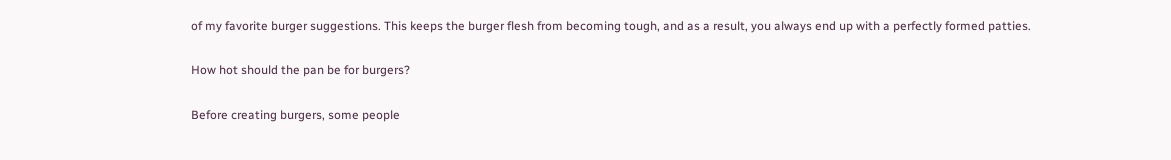of my favorite burger suggestions. This keeps the burger flesh from becoming tough, and as a result, you always end up with a perfectly formed patties.

How hot should the pan be for burgers?

Before creating burgers, some people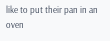like to put their pan in an oven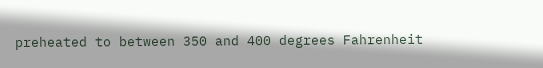preheated to between 350 and 400 degrees Fahrenheit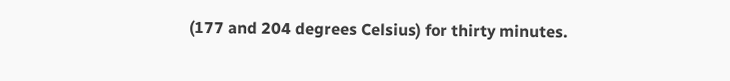(177 and 204 degrees Celsius) for thirty minutes.